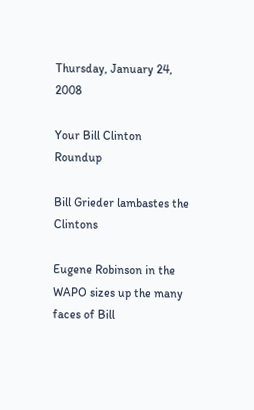Thursday, January 24, 2008

Your Bill Clinton Roundup

Bill Grieder lambastes the Clintons

Eugene Robinson in the WAPO sizes up the many faces of Bill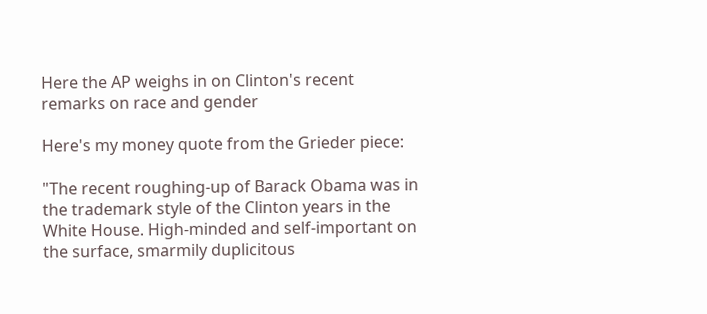Here the AP weighs in on Clinton's recent remarks on race and gender

Here's my money quote from the Grieder piece:

"The recent roughing-up of Barack Obama was in the trademark style of the Clinton years in the White House. High-minded and self-important on the surface, smarmily duplicitous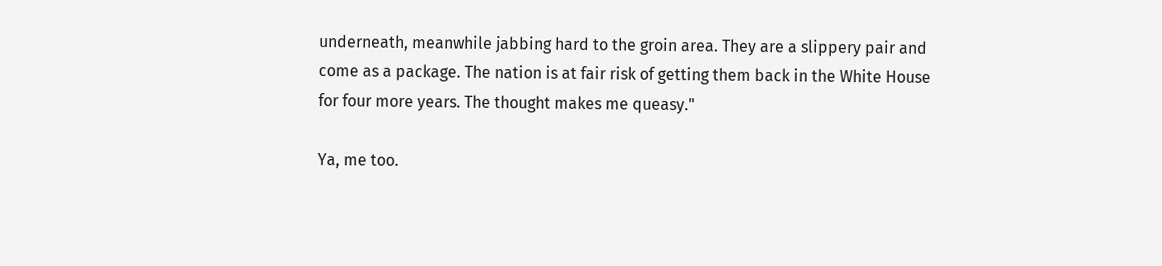underneath, meanwhile jabbing hard to the groin area. They are a slippery pair and come as a package. The nation is at fair risk of getting them back in the White House for four more years. The thought makes me queasy."

Ya, me too.